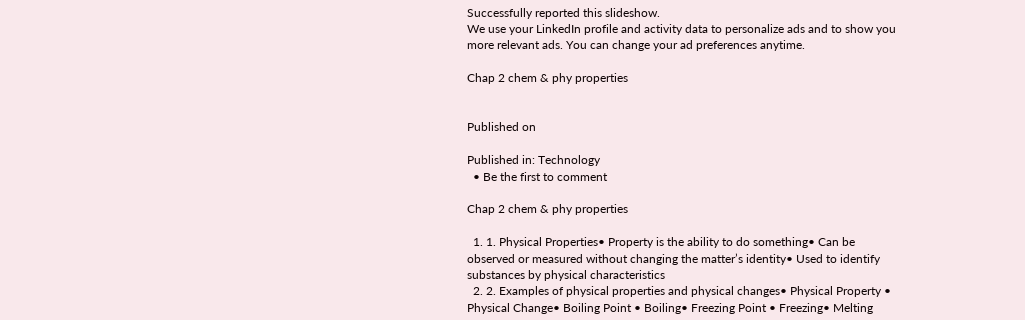Successfully reported this slideshow.
We use your LinkedIn profile and activity data to personalize ads and to show you more relevant ads. You can change your ad preferences anytime.

Chap 2 chem & phy properties


Published on

Published in: Technology
  • Be the first to comment

Chap 2 chem & phy properties

  1. 1. Physical Properties• Property is the ability to do something• Can be observed or measured without changing the matter’s identity• Used to identify substances by physical characteristics
  2. 2. Examples of physical properties and physical changes• Physical Property • Physical Change• Boiling Point • Boiling• Freezing Point • Freezing• Melting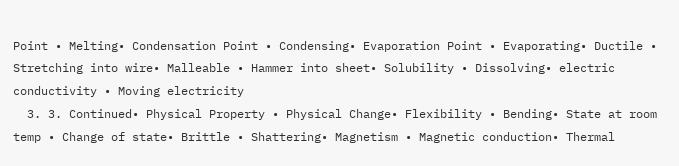Point • Melting• Condensation Point • Condensing• Evaporation Point • Evaporating• Ductile • Stretching into wire• Malleable • Hammer into sheet• Solubility • Dissolving• electric conductivity • Moving electricity
  3. 3. Continued• Physical Property • Physical Change• Flexibility • Bending• State at room temp • Change of state• Brittle • Shattering• Magnetism • Magnetic conduction• Thermal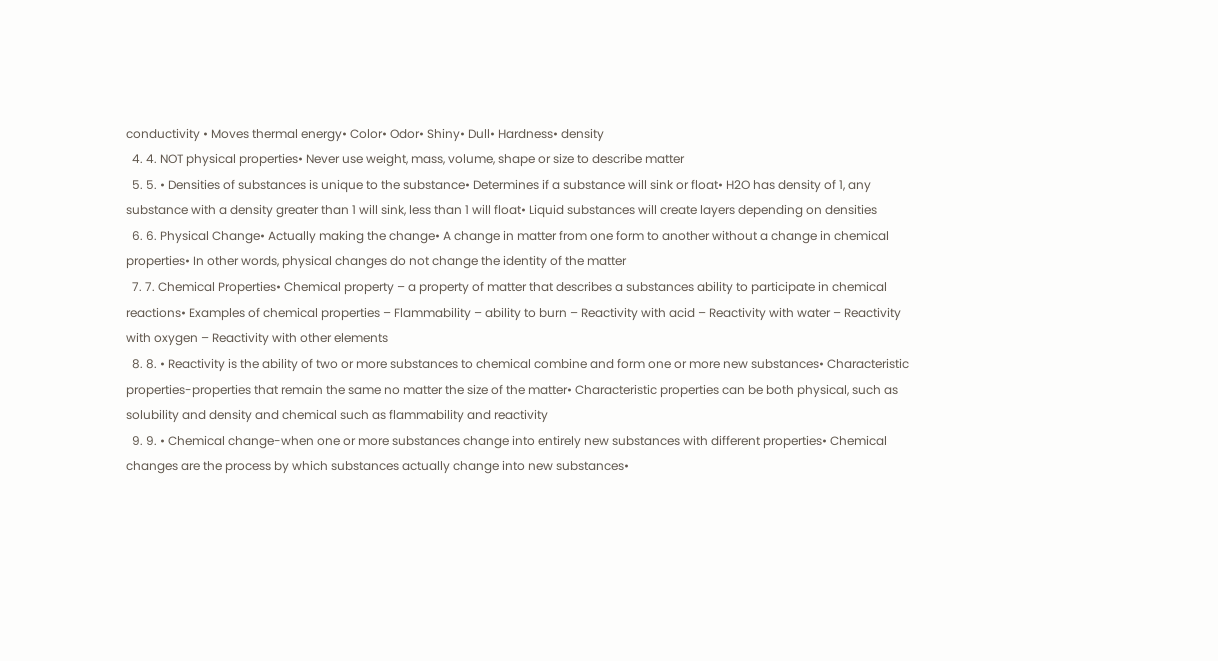conductivity • Moves thermal energy• Color• Odor• Shiny• Dull• Hardness• density
  4. 4. NOT physical properties• Never use weight, mass, volume, shape or size to describe matter
  5. 5. • Densities of substances is unique to the substance• Determines if a substance will sink or float• H2O has density of 1, any substance with a density greater than 1 will sink, less than 1 will float• Liquid substances will create layers depending on densities
  6. 6. Physical Change• Actually making the change• A change in matter from one form to another without a change in chemical properties• In other words, physical changes do not change the identity of the matter
  7. 7. Chemical Properties• Chemical property – a property of matter that describes a substances ability to participate in chemical reactions• Examples of chemical properties – Flammability – ability to burn – Reactivity with acid – Reactivity with water – Reactivity with oxygen – Reactivity with other elements
  8. 8. • Reactivity is the ability of two or more substances to chemical combine and form one or more new substances• Characteristic properties-properties that remain the same no matter the size of the matter• Characteristic properties can be both physical, such as solubility and density and chemical such as flammability and reactivity
  9. 9. • Chemical change-when one or more substances change into entirely new substances with different properties• Chemical changes are the process by which substances actually change into new substances•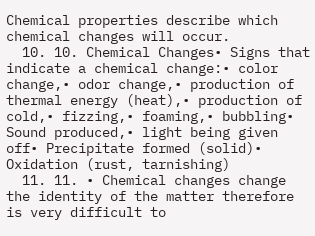Chemical properties describe which chemical changes will occur.
  10. 10. Chemical Changes• Signs that indicate a chemical change:• color change,• odor change,• production of thermal energy (heat),• production of cold,• fizzing,• foaming,• bubbling• Sound produced,• light being given off• Precipitate formed (solid)• Oxidation (rust, tarnishing)
  11. 11. • Chemical changes change the identity of the matter therefore is very difficult to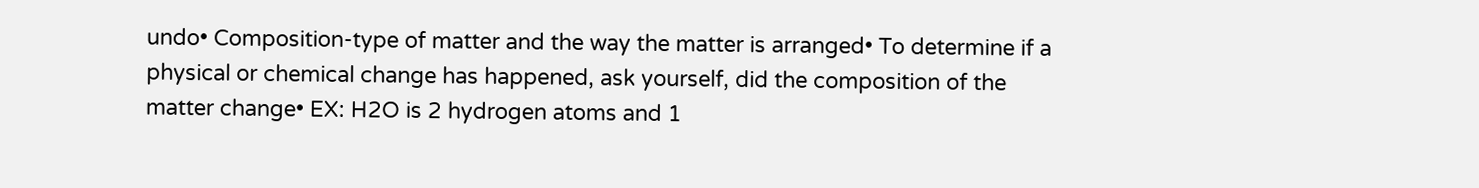undo• Composition-type of matter and the way the matter is arranged• To determine if a physical or chemical change has happened, ask yourself, did the composition of the matter change• EX: H2O is 2 hydrogen atoms and 1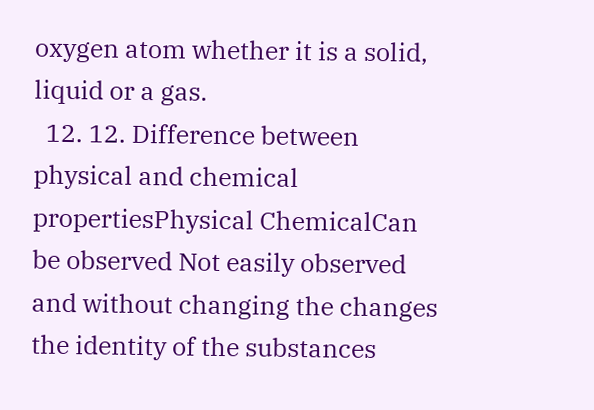oxygen atom whether it is a solid, liquid or a gas.
  12. 12. Difference between physical and chemical propertiesPhysical ChemicalCan be observed Not easily observed and without changing the changes the identity of the substances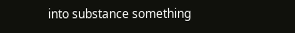into substance something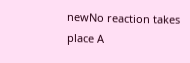newNo reaction takes place A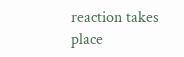reaction takes place